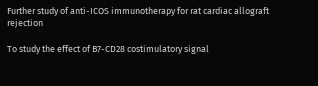Further study of anti-ICOS immunotherapy for rat cardiac allograft rejection

To study the effect of B7-CD28 costimulatory signal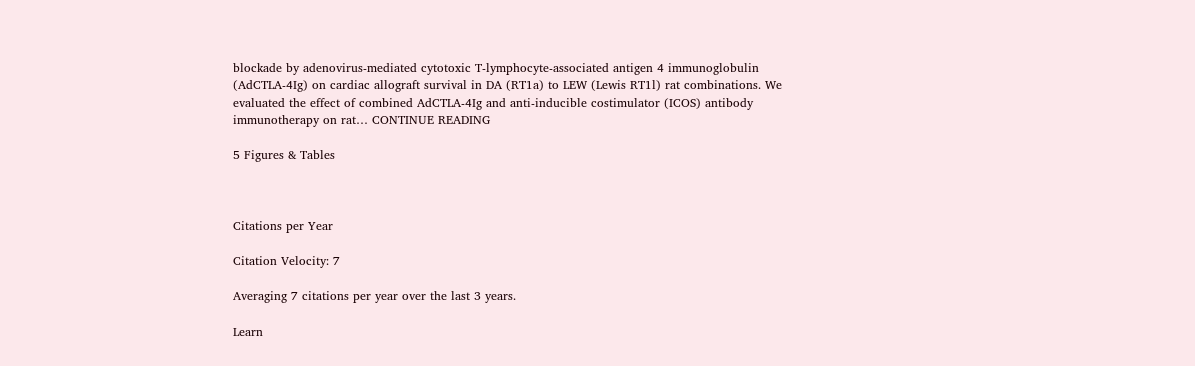blockade by adenovirus-mediated cytotoxic T-lymphocyte-associated antigen 4 immunoglobulin (AdCTLA-4Ig) on cardiac allograft survival in DA (RT1a) to LEW (Lewis RT1l) rat combinations. We evaluated the effect of combined AdCTLA-4Ig and anti-inducible costimulator (ICOS) antibody immunotherapy on rat… CONTINUE READING

5 Figures & Tables



Citations per Year

Citation Velocity: 7

Averaging 7 citations per year over the last 3 years.

Learn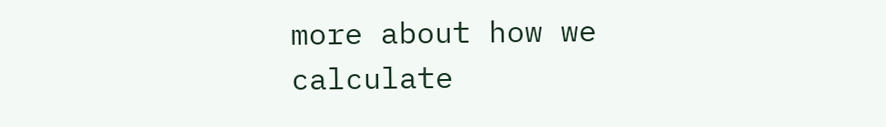more about how we calculate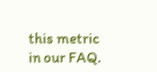this metric in our FAQ.